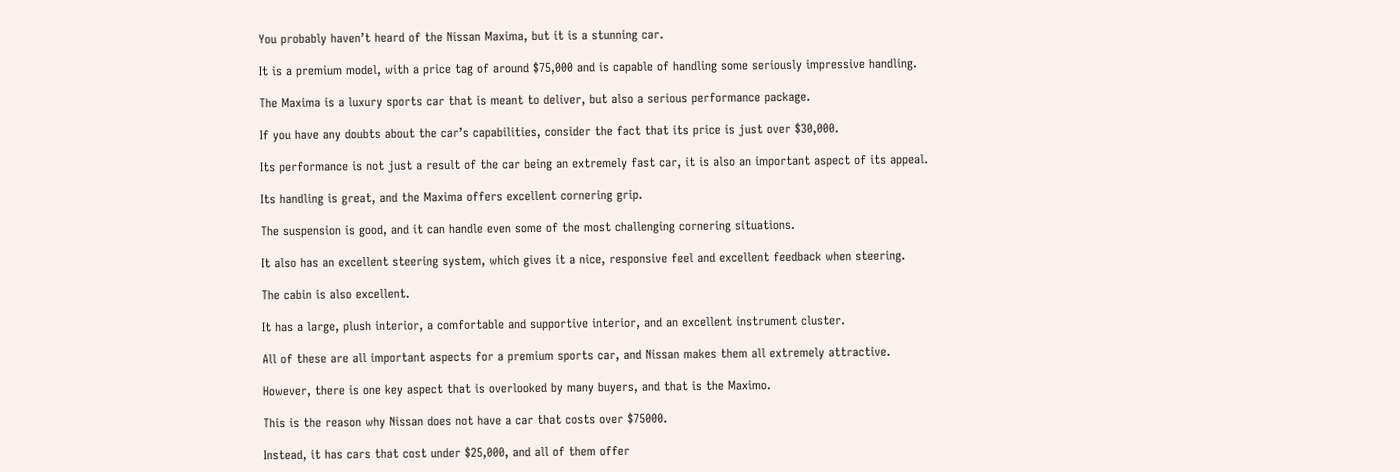You probably haven’t heard of the Nissan Maxima, but it is a stunning car.

It is a premium model, with a price tag of around $75,000 and is capable of handling some seriously impressive handling.

The Maxima is a luxury sports car that is meant to deliver, but also a serious performance package.

If you have any doubts about the car’s capabilities, consider the fact that its price is just over $30,000.

Its performance is not just a result of the car being an extremely fast car, it is also an important aspect of its appeal.

Its handling is great, and the Maxima offers excellent cornering grip.

The suspension is good, and it can handle even some of the most challenging cornering situations.

It also has an excellent steering system, which gives it a nice, responsive feel and excellent feedback when steering.

The cabin is also excellent.

It has a large, plush interior, a comfortable and supportive interior, and an excellent instrument cluster.

All of these are all important aspects for a premium sports car, and Nissan makes them all extremely attractive.

However, there is one key aspect that is overlooked by many buyers, and that is the Maximo.

This is the reason why Nissan does not have a car that costs over $75000.

Instead, it has cars that cost under $25,000, and all of them offer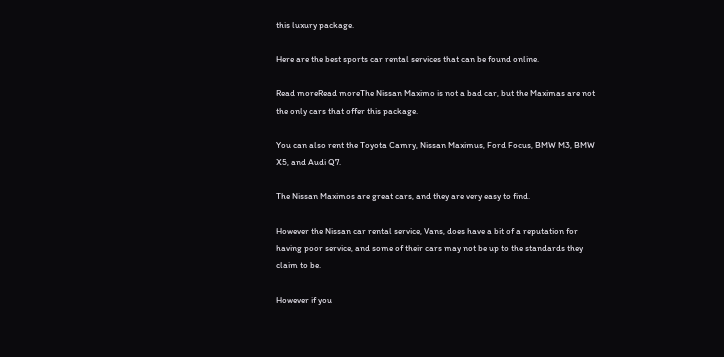this luxury package.

Here are the best sports car rental services that can be found online.

Read moreRead moreThe Nissan Maximo is not a bad car, but the Maximas are not the only cars that offer this package.

You can also rent the Toyota Camry, Nissan Maximus, Ford Focus, BMW M3, BMW X5, and Audi Q7.

The Nissan Maximos are great cars, and they are very easy to find.

However the Nissan car rental service, Vans, does have a bit of a reputation for having poor service, and some of their cars may not be up to the standards they claim to be.

However if you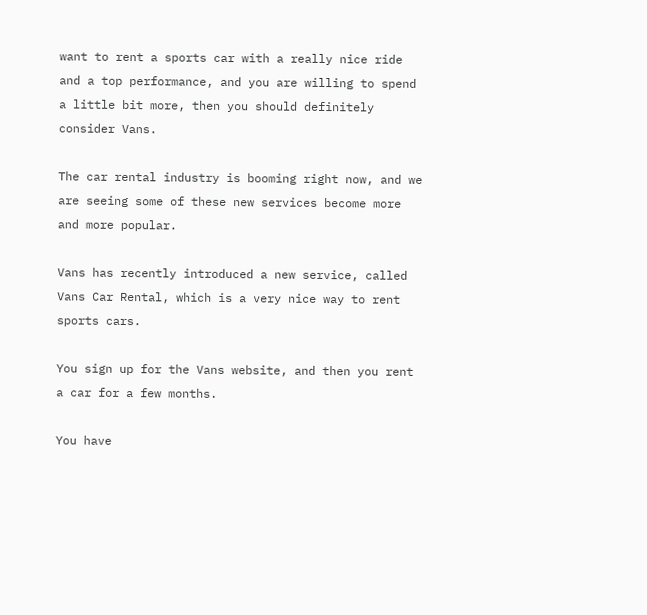want to rent a sports car with a really nice ride and a top performance, and you are willing to spend a little bit more, then you should definitely consider Vans.

The car rental industry is booming right now, and we are seeing some of these new services become more and more popular.

Vans has recently introduced a new service, called Vans Car Rental, which is a very nice way to rent sports cars.

You sign up for the Vans website, and then you rent a car for a few months.

You have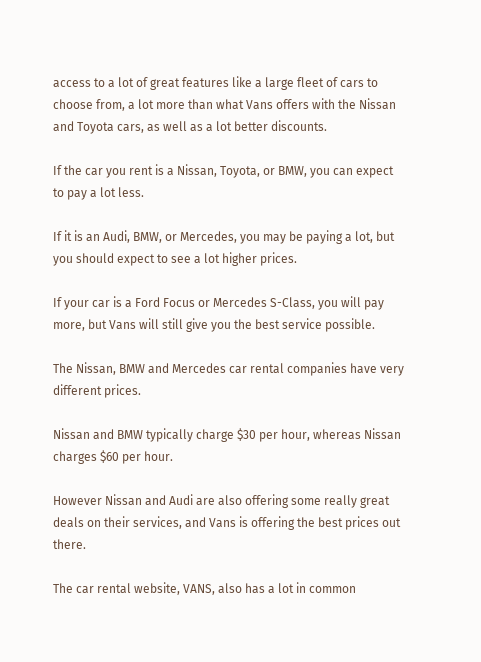access to a lot of great features like a large fleet of cars to choose from, a lot more than what Vans offers with the Nissan and Toyota cars, as well as a lot better discounts.

If the car you rent is a Nissan, Toyota, or BMW, you can expect to pay a lot less.

If it is an Audi, BMW, or Mercedes, you may be paying a lot, but you should expect to see a lot higher prices.

If your car is a Ford Focus or Mercedes S-Class, you will pay more, but Vans will still give you the best service possible.

The Nissan, BMW and Mercedes car rental companies have very different prices.

Nissan and BMW typically charge $30 per hour, whereas Nissan charges $60 per hour.

However Nissan and Audi are also offering some really great deals on their services, and Vans is offering the best prices out there.

The car rental website, VANS, also has a lot in common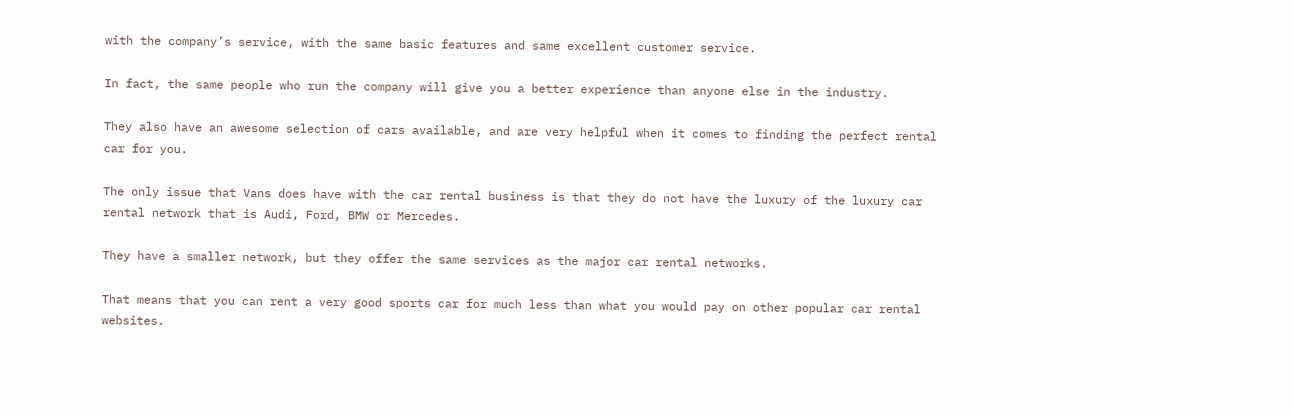with the company’s service, with the same basic features and same excellent customer service.

In fact, the same people who run the company will give you a better experience than anyone else in the industry.

They also have an awesome selection of cars available, and are very helpful when it comes to finding the perfect rental car for you.

The only issue that Vans does have with the car rental business is that they do not have the luxury of the luxury car rental network that is Audi, Ford, BMW or Mercedes.

They have a smaller network, but they offer the same services as the major car rental networks.

That means that you can rent a very good sports car for much less than what you would pay on other popular car rental websites.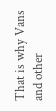That is why Vans and other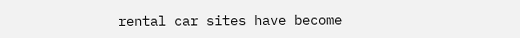rental car sites have become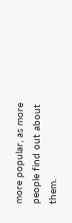more popular, as more people find out about them.